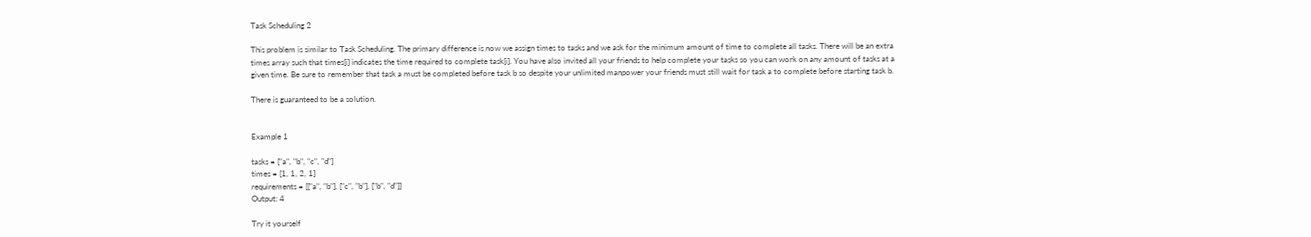Task Scheduling 2

This problem is similar to Task Scheduling. The primary difference is now we assign times to tasks and we ask for the minimum amount of time to complete all tasks. There will be an extra times array such that times[i] indicates the time required to complete task[i]. You have also invited all your friends to help complete your tasks so you can work on any amount of tasks at a given time. Be sure to remember that task a must be completed before task b so despite your unlimited manpower your friends must still wait for task a to complete before starting task b.

There is guaranteed to be a solution.


Example 1

tasks = ["a", "b", "c", "d"]
times = [1, 1, 2, 1]
requirements = [["a", "b"], ["c", "b"], ["b", "d"]]
Output: 4

Try it yourself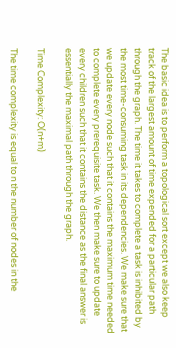The basic idea is to perform a topological sort except we also keep track of the largest amount of time expended for a particular path through the graph. The time it takes to complete a task is inhibited by the most time-consuming task in its dependencies. We make sure that we update every node such that it contains the maximum time needed to complete every prerequisite task. We then make sure to update every children such that it contains the distance as the final answer is essentially the maximal path through the graph.

Time Complexity: O(n+m)

The time complexity is equal to n the number of nodes in the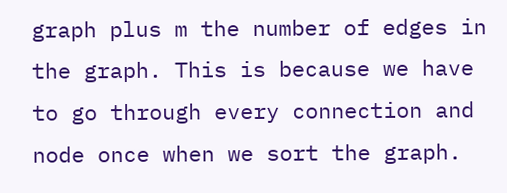graph plus m the number of edges in the graph. This is because we have to go through every connection and node once when we sort the graph.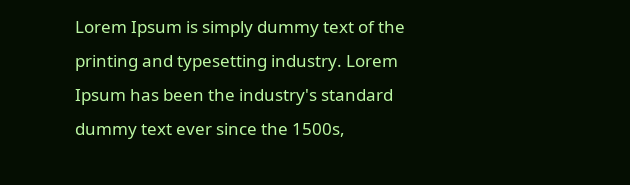Lorem Ipsum is simply dummy text of the printing and typesetting industry. Lorem Ipsum has been the industry's standard dummy text ever since the 1500s,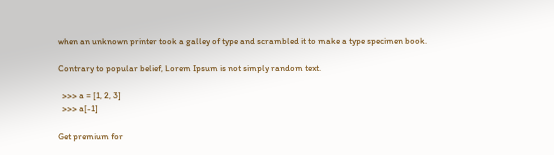when an unknown printer took a galley of type and scrambled it to make a type specimen book.

Contrary to popular belief, Lorem Ipsum is not simply random text.

  >>> a = [1, 2, 3]
  >>> a[-1]

Get premium for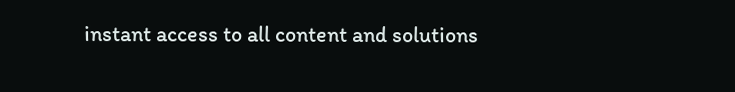instant access to all content and solutions